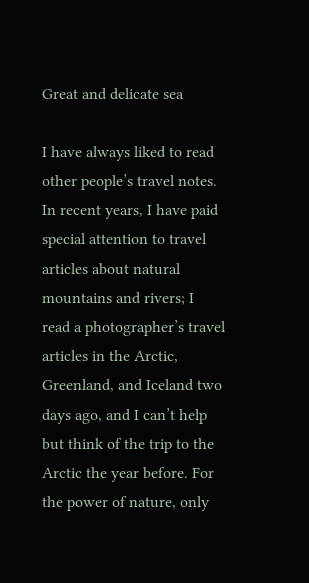Great and delicate sea

I have always liked to read other people’s travel notes. In recent years, I have paid special attention to travel articles about natural mountains and rivers; I read a photographer’s travel articles in the Arctic, Greenland, and Iceland two days ago, and I can’t help but think of the trip to the Arctic the year before. For the power of nature, only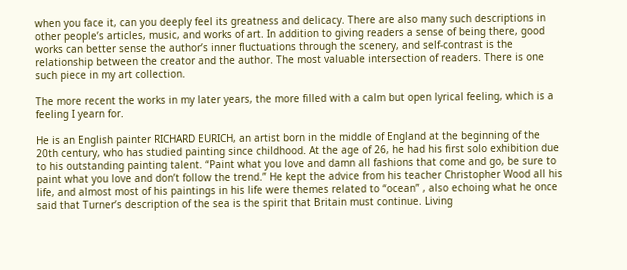when you face it, can you deeply feel its greatness and delicacy. There are also many such descriptions in other people’s articles, music, and works of art. In addition to giving readers a sense of being there, good works can better sense the author’s inner fluctuations through the scenery, and self-contrast is the relationship between the creator and the author. The most valuable intersection of readers. There is one such piece in my art collection.

The more recent the works in my later years, the more filled with a calm but open lyrical feeling, which is a feeling I yearn for.

He is an English painter RICHARD EURICH, an artist born in the middle of England at the beginning of the 20th century, who has studied painting since childhood. At the age of 26, he had his first solo exhibition due to his outstanding painting talent. “Paint what you love and damn all fashions that come and go, be sure to paint what you love and don’t follow the trend.” He kept the advice from his teacher Christopher Wood all his life, and almost most of his paintings in his life were themes related to “ocean” , also echoing what he once said that Turner’s description of the sea is the spirit that Britain must continue. Living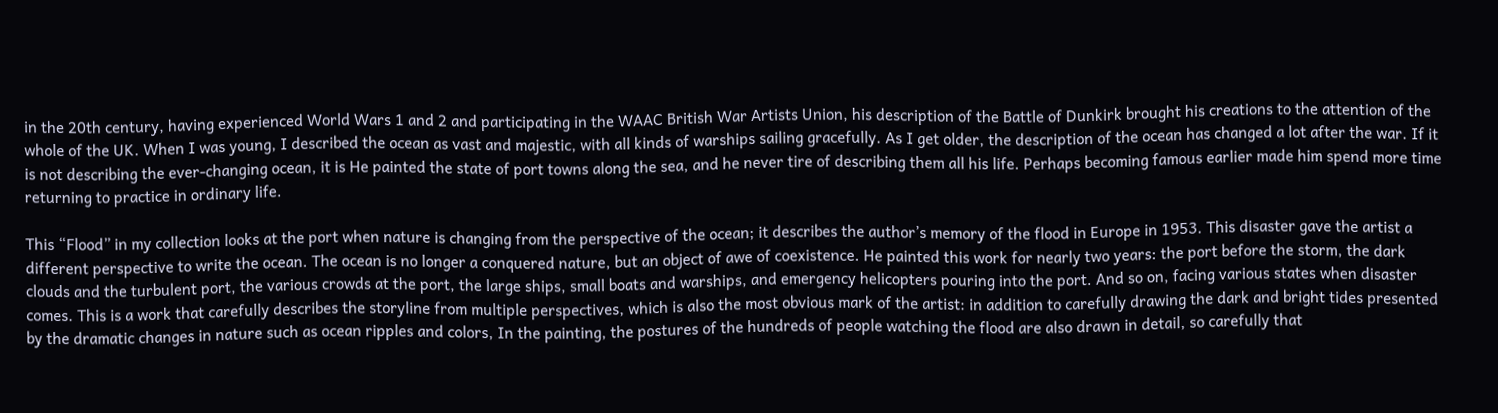in the 20th century, having experienced World Wars 1 and 2 and participating in the WAAC British War Artists Union, his description of the Battle of Dunkirk brought his creations to the attention of the whole of the UK. When I was young, I described the ocean as vast and majestic, with all kinds of warships sailing gracefully. As I get older, the description of the ocean has changed a lot after the war. If it is not describing the ever-changing ocean, it is He painted the state of port towns along the sea, and he never tire of describing them all his life. Perhaps becoming famous earlier made him spend more time returning to practice in ordinary life.

This “Flood” in my collection looks at the port when nature is changing from the perspective of the ocean; it describes the author’s memory of the flood in Europe in 1953. This disaster gave the artist a different perspective to write the ocean. The ocean is no longer a conquered nature, but an object of awe of coexistence. He painted this work for nearly two years: the port before the storm, the dark clouds and the turbulent port, the various crowds at the port, the large ships, small boats and warships, and emergency helicopters pouring into the port. And so on, facing various states when disaster comes. This is a work that carefully describes the storyline from multiple perspectives, which is also the most obvious mark of the artist: in addition to carefully drawing the dark and bright tides presented by the dramatic changes in nature such as ocean ripples and colors, In the painting, the postures of the hundreds of people watching the flood are also drawn in detail, so carefully that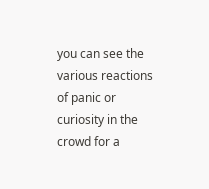you can see the various reactions of panic or curiosity in the crowd for a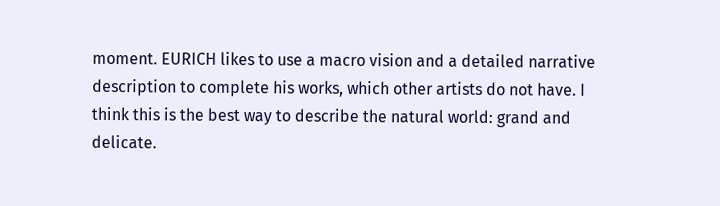moment. EURICH likes to use a macro vision and a detailed narrative description to complete his works, which other artists do not have. I think this is the best way to describe the natural world: grand and delicate.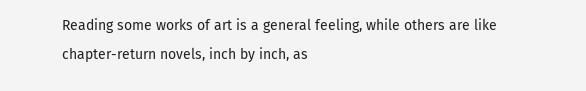Reading some works of art is a general feeling, while others are like chapter-return novels, inch by inch, as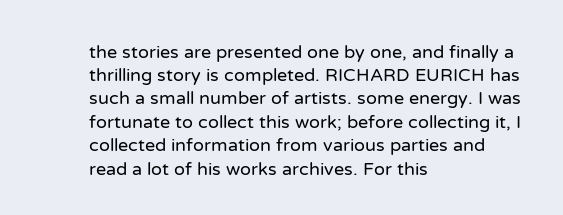the stories are presented one by one, and finally a thrilling story is completed. RICHARD EURICH has such a small number of artists. some energy. I was fortunate to collect this work; before collecting it, I collected information from various parties and read a lot of his works archives. For this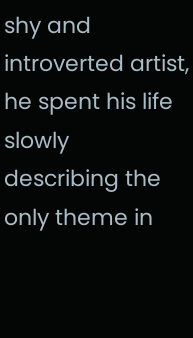shy and introverted artist, he spent his life slowly describing the only theme in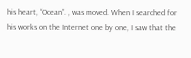his heart, “Ocean”. , was moved. When I searched for his works on the Internet one by one, I saw that the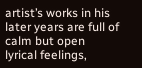artist’s works in his later years are full of calm but open lyrical feelings,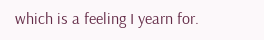which is a feeling I yearn for.